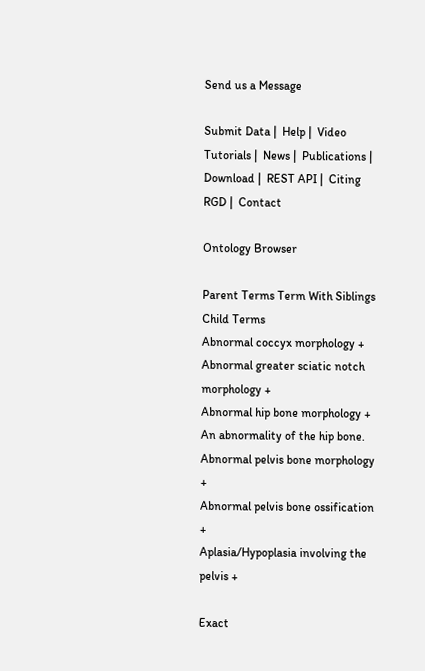Send us a Message

Submit Data |  Help |  Video Tutorials |  News |  Publications |  Download |  REST API |  Citing RGD |  Contact

Ontology Browser

Parent Terms Term With Siblings Child Terms
Abnormal coccyx morphology +
Abnormal greater sciatic notch morphology +
Abnormal hip bone morphology +
An abnormality of the hip bone.
Abnormal pelvis bone morphology +
Abnormal pelvis bone ossification +
Aplasia/Hypoplasia involving the pelvis +

Exact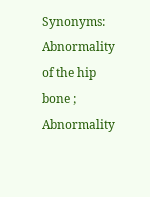Synonyms: Abnormality of the hip bone ;   Abnormality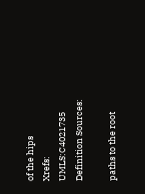of the hips
Xrefs: UMLS:C4021735
Definition Sources:

paths to the root